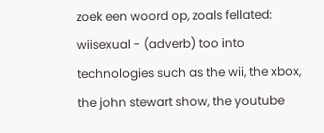zoek een woord op, zoals fellated:
wiisexual - (adverb) too into technologies such as the wii, the xbox, the john stewart show, the youtube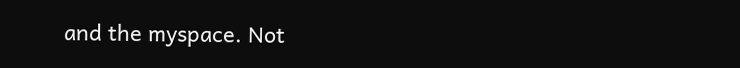and the myspace. Not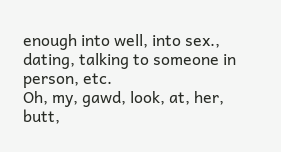enough into well, into sex., dating, talking to someone in person, etc.
Oh, my, gawd, look, at, her, butt,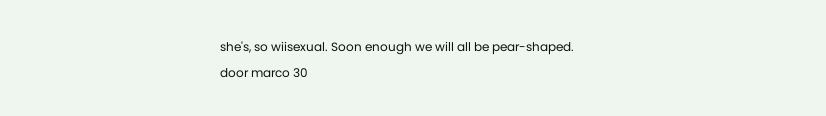she's, so wiisexual. Soon enough we will all be pear-shaped.
door marco 30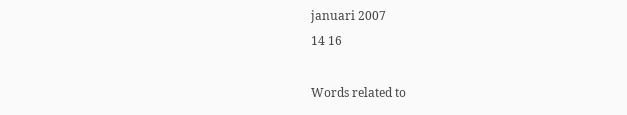januari 2007
14 16

Words related to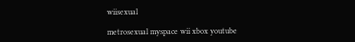wiisexual

metrosexual myspace wii xbox youtube